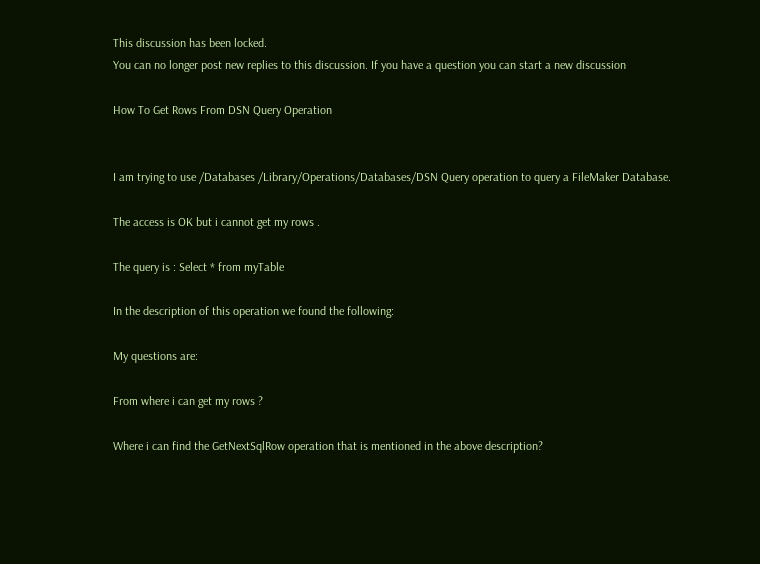This discussion has been locked.
You can no longer post new replies to this discussion. If you have a question you can start a new discussion

How To Get Rows From DSN Query Operation


I am trying to use /Databases /Library/Operations/Databases/DSN Query operation to query a FileMaker Database.

The access is OK but i cannot get my rows .

The query is : Select * from myTable

In the description of this operation we found the following:

My questions are:

From where i can get my rows ?

Where i can find the GetNextSqlRow operation that is mentioned in the above description?